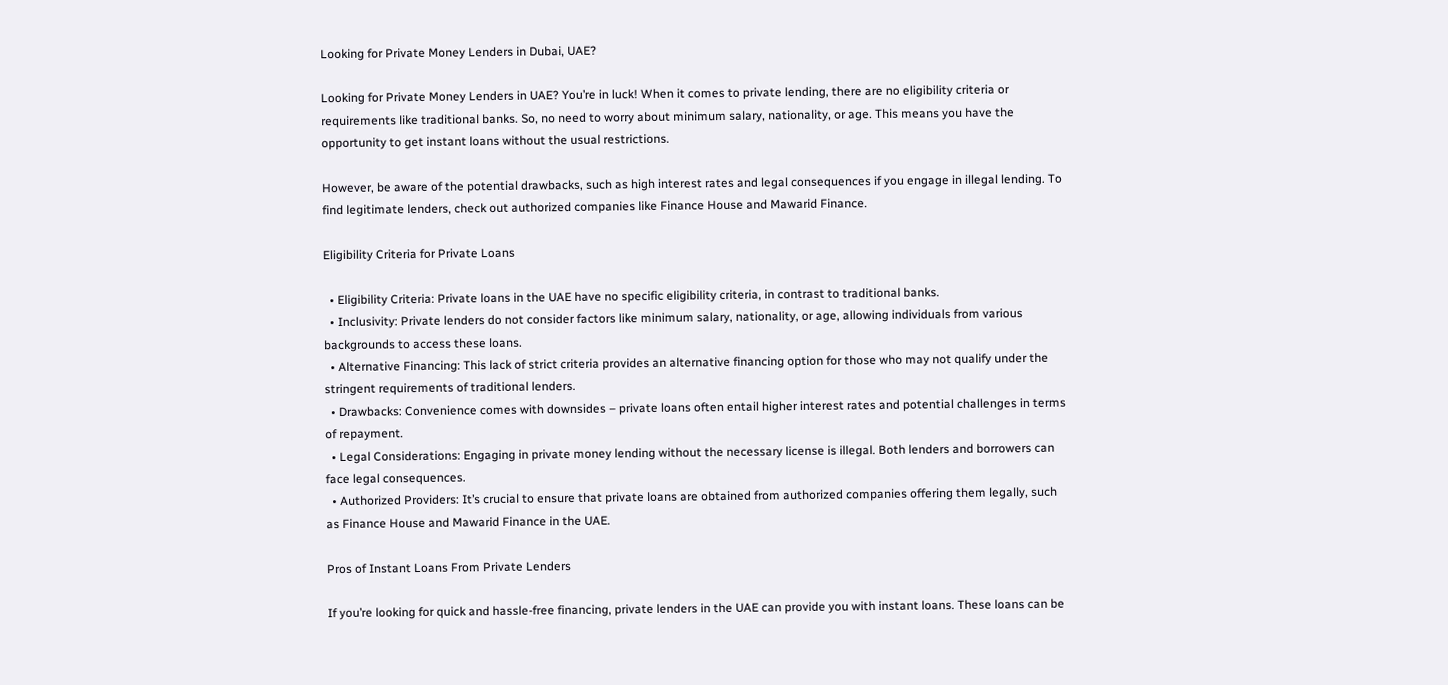Looking for Private Money Lenders in Dubai, UAE?

Looking for Private Money Lenders in UAE? You’re in luck! When it comes to private lending, there are no eligibility criteria or requirements like traditional banks. So, no need to worry about minimum salary, nationality, or age. This means you have the opportunity to get instant loans without the usual restrictions.

However, be aware of the potential drawbacks, such as high interest rates and legal consequences if you engage in illegal lending. To find legitimate lenders, check out authorized companies like Finance House and Mawarid Finance.

Eligibility Criteria for Private Loans

  • Eligibility Criteria: Private loans in the UAE have no specific eligibility criteria, in contrast to traditional banks.
  • Inclusivity: Private lenders do not consider factors like minimum salary, nationality, or age, allowing individuals from various backgrounds to access these loans.
  • Alternative Financing: This lack of strict criteria provides an alternative financing option for those who may not qualify under the stringent requirements of traditional lenders.
  • Drawbacks: Convenience comes with downsides – private loans often entail higher interest rates and potential challenges in terms of repayment.
  • Legal Considerations: Engaging in private money lending without the necessary license is illegal. Both lenders and borrowers can face legal consequences.
  • Authorized Providers: It’s crucial to ensure that private loans are obtained from authorized companies offering them legally, such as Finance House and Mawarid Finance in the UAE.

Pros of Instant Loans From Private Lenders

If you’re looking for quick and hassle-free financing, private lenders in the UAE can provide you with instant loans. These loans can be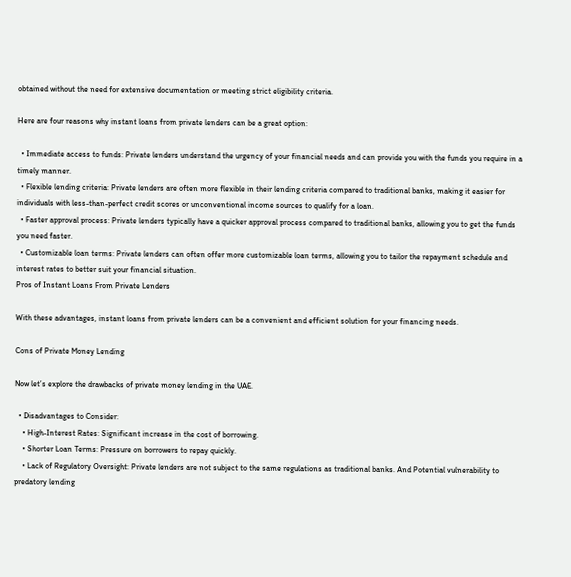obtained without the need for extensive documentation or meeting strict eligibility criteria.

Here are four reasons why instant loans from private lenders can be a great option:

  • Immediate access to funds: Private lenders understand the urgency of your financial needs and can provide you with the funds you require in a timely manner.
  • Flexible lending criteria: Private lenders are often more flexible in their lending criteria compared to traditional banks, making it easier for individuals with less-than-perfect credit scores or unconventional income sources to qualify for a loan.
  • Faster approval process: Private lenders typically have a quicker approval process compared to traditional banks, allowing you to get the funds you need faster.
  • Customizable loan terms: Private lenders can often offer more customizable loan terms, allowing you to tailor the repayment schedule and interest rates to better suit your financial situation.
Pros of Instant Loans From Private Lenders

With these advantages, instant loans from private lenders can be a convenient and efficient solution for your financing needs.

Cons of Private Money Lending

Now let’s explore the drawbacks of private money lending in the UAE.

  • Disadvantages to Consider:
    • High-Interest Rates: Significant increase in the cost of borrowing.
    • Shorter Loan Terms: Pressure on borrowers to repay quickly.
    • Lack of Regulatory Oversight: Private lenders are not subject to the same regulations as traditional banks. And Potential vulnerability to predatory lending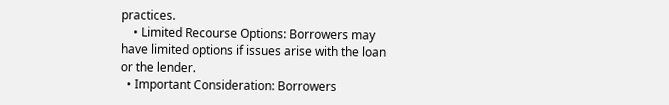practices.
    • Limited Recourse Options: Borrowers may have limited options if issues arise with the loan or the lender.
  • Important Consideration: Borrowers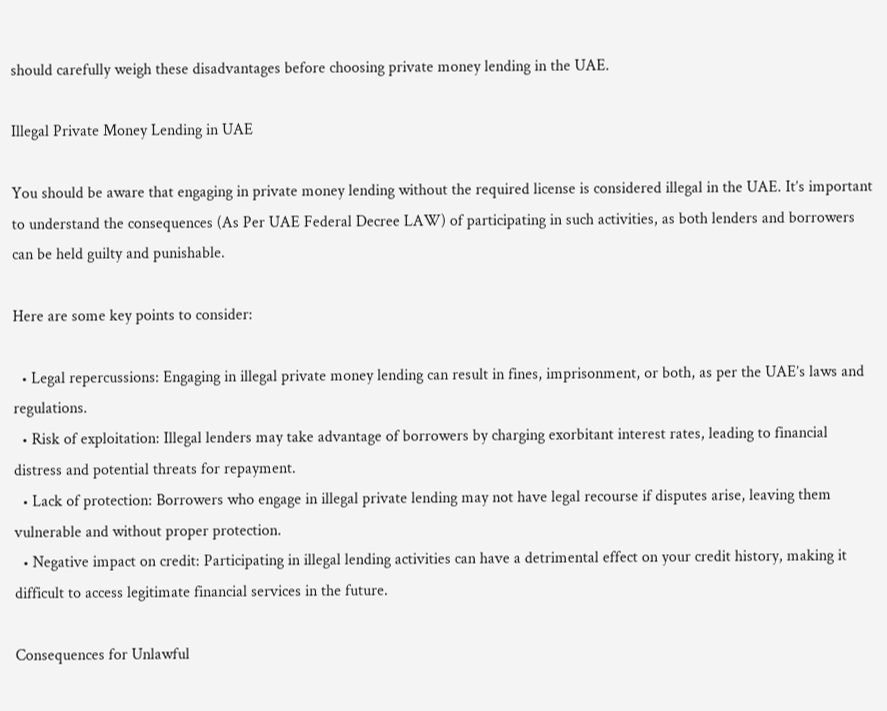should carefully weigh these disadvantages before choosing private money lending in the UAE.

Illegal Private Money Lending in UAE

You should be aware that engaging in private money lending without the required license is considered illegal in the UAE. It’s important to understand the consequences (As Per UAE Federal Decree LAW) of participating in such activities, as both lenders and borrowers can be held guilty and punishable.

Here are some key points to consider:

  • Legal repercussions: Engaging in illegal private money lending can result in fines, imprisonment, or both, as per the UAE’s laws and regulations.
  • Risk of exploitation: Illegal lenders may take advantage of borrowers by charging exorbitant interest rates, leading to financial distress and potential threats for repayment.
  • Lack of protection: Borrowers who engage in illegal private lending may not have legal recourse if disputes arise, leaving them vulnerable and without proper protection.
  • Negative impact on credit: Participating in illegal lending activities can have a detrimental effect on your credit history, making it difficult to access legitimate financial services in the future.

Consequences for Unlawful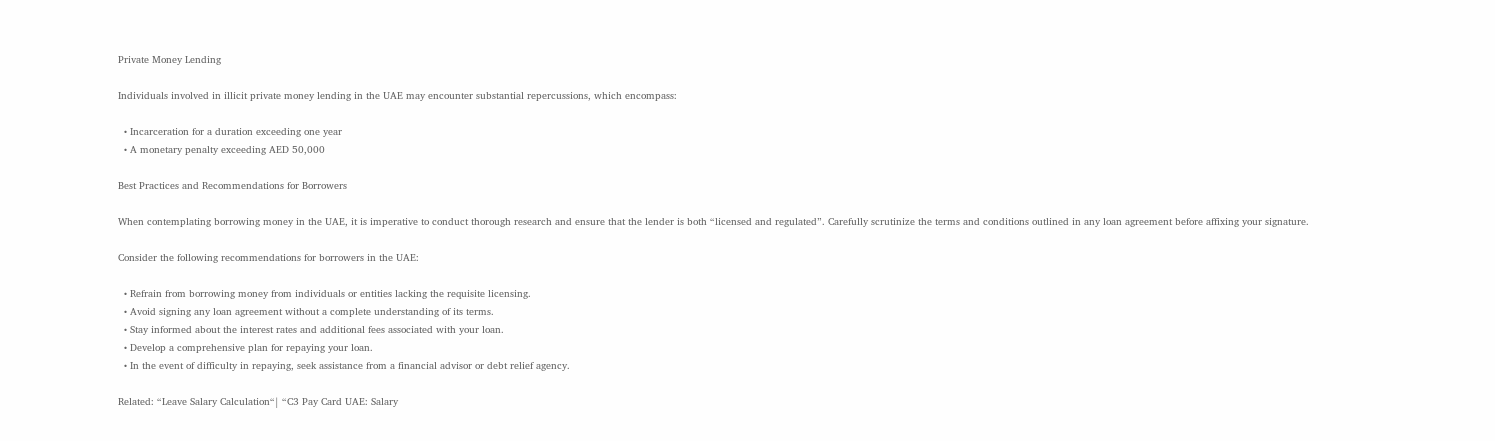Private Money Lending

Individuals involved in illicit private money lending in the UAE may encounter substantial repercussions, which encompass:

  • Incarceration for a duration exceeding one year
  • A monetary penalty exceeding AED 50,000

Best Practices and Recommendations for Borrowers

When contemplating borrowing money in the UAE, it is imperative to conduct thorough research and ensure that the lender is both “licensed and regulated”. Carefully scrutinize the terms and conditions outlined in any loan agreement before affixing your signature.

Consider the following recommendations for borrowers in the UAE:

  • Refrain from borrowing money from individuals or entities lacking the requisite licensing.
  • Avoid signing any loan agreement without a complete understanding of its terms.
  • Stay informed about the interest rates and additional fees associated with your loan.
  • Develop a comprehensive plan for repaying your loan.
  • In the event of difficulty in repaying, seek assistance from a financial advisor or debt relief agency.

Related: “Leave Salary Calculation“| “C3 Pay Card UAE: Salary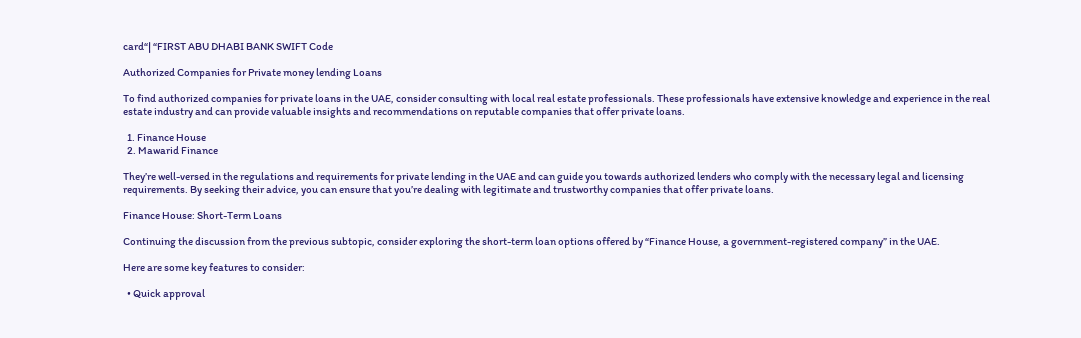card“| “FIRST ABU DHABI BANK SWIFT Code

Authorized Companies for Private money lending Loans

To find authorized companies for private loans in the UAE, consider consulting with local real estate professionals. These professionals have extensive knowledge and experience in the real estate industry and can provide valuable insights and recommendations on reputable companies that offer private loans.

  1. Finance House
  2. Mawarid Finance

They’re well-versed in the regulations and requirements for private lending in the UAE and can guide you towards authorized lenders who comply with the necessary legal and licensing requirements. By seeking their advice, you can ensure that you’re dealing with legitimate and trustworthy companies that offer private loans.

Finance House: Short-Term Loans

Continuing the discussion from the previous subtopic, consider exploring the short-term loan options offered by “Finance House, a government-registered company” in the UAE.

Here are some key features to consider:

  • Quick approval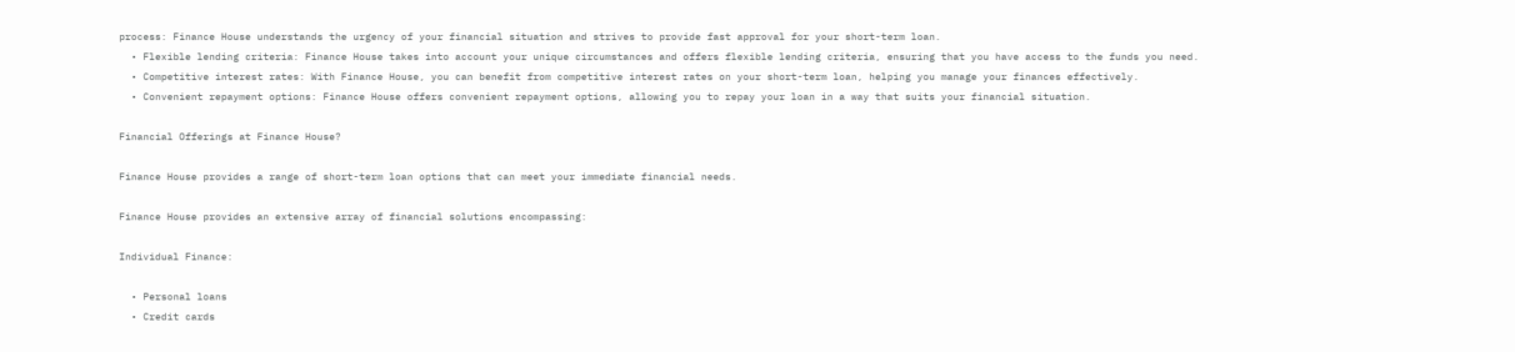process: Finance House understands the urgency of your financial situation and strives to provide fast approval for your short-term loan.
  • Flexible lending criteria: Finance House takes into account your unique circumstances and offers flexible lending criteria, ensuring that you have access to the funds you need.
  • Competitive interest rates: With Finance House, you can benefit from competitive interest rates on your short-term loan, helping you manage your finances effectively.
  • Convenient repayment options: Finance House offers convenient repayment options, allowing you to repay your loan in a way that suits your financial situation.

Financial Offerings at Finance House?

Finance House provides a range of short-term loan options that can meet your immediate financial needs.

Finance House provides an extensive array of financial solutions encompassing:

Individual Finance:

  • Personal loans
  • Credit cards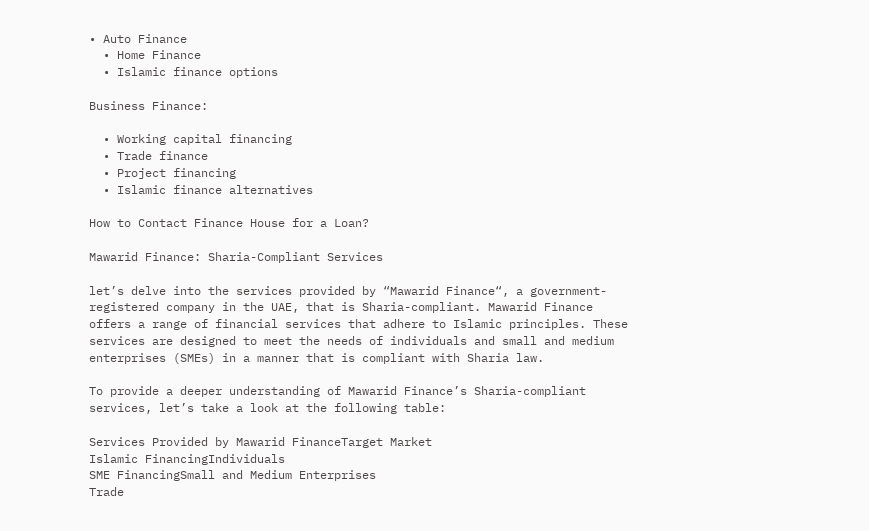• Auto Finance
  • Home Finance
  • Islamic finance options

Business Finance:

  • Working capital financing
  • Trade finance
  • Project financing
  • Islamic finance alternatives

How to Contact Finance House for a Loan?

Mawarid Finance: Sharia-Compliant Services

let’s delve into the services provided by “Mawarid Finance“, a government-registered company in the UAE, that is Sharia-compliant. Mawarid Finance offers a range of financial services that adhere to Islamic principles. These services are designed to meet the needs of individuals and small and medium enterprises (SMEs) in a manner that is compliant with Sharia law.

To provide a deeper understanding of Mawarid Finance’s Sharia-compliant services, let’s take a look at the following table:

Services Provided by Mawarid FinanceTarget Market
Islamic FinancingIndividuals
SME FinancingSmall and Medium Enterprises
Trade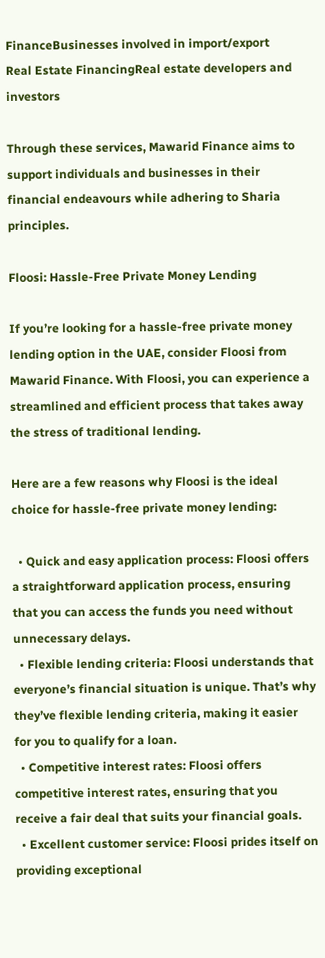FinanceBusinesses involved in import/export
Real Estate FinancingReal estate developers and investors

Through these services, Mawarid Finance aims to support individuals and businesses in their financial endeavours while adhering to Sharia principles.

Floosi: Hassle-Free Private Money Lending

If you’re looking for a hassle-free private money lending option in the UAE, consider Floosi from Mawarid Finance. With Floosi, you can experience a streamlined and efficient process that takes away the stress of traditional lending.

Here are a few reasons why Floosi is the ideal choice for hassle-free private money lending:

  • Quick and easy application process: Floosi offers a straightforward application process, ensuring that you can access the funds you need without unnecessary delays.
  • Flexible lending criteria: Floosi understands that everyone’s financial situation is unique. That’s why they’ve flexible lending criteria, making it easier for you to qualify for a loan.
  • Competitive interest rates: Floosi offers competitive interest rates, ensuring that you receive a fair deal that suits your financial goals.
  • Excellent customer service: Floosi prides itself on providing exceptional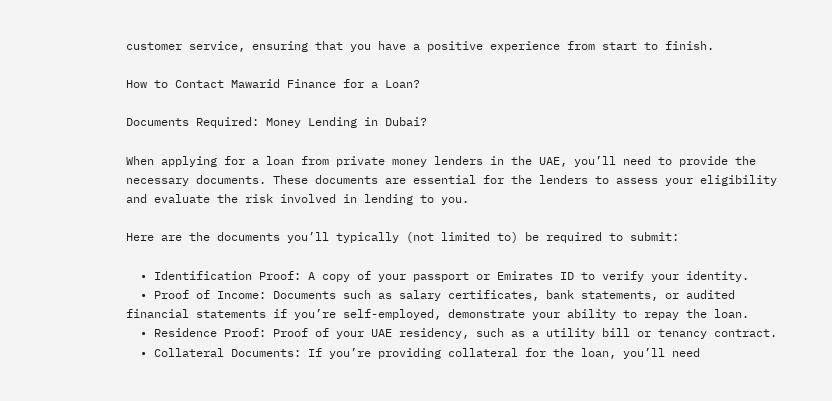customer service, ensuring that you have a positive experience from start to finish.

How to Contact Mawarid Finance for a Loan?

Documents Required: Money Lending in Dubai?

When applying for a loan from private money lenders in the UAE, you’ll need to provide the necessary documents. These documents are essential for the lenders to assess your eligibility and evaluate the risk involved in lending to you.

Here are the documents you’ll typically (not limited to) be required to submit:

  • Identification Proof: A copy of your passport or Emirates ID to verify your identity.
  • Proof of Income: Documents such as salary certificates, bank statements, or audited financial statements if you’re self-employed, demonstrate your ability to repay the loan.
  • Residence Proof: Proof of your UAE residency, such as a utility bill or tenancy contract.
  • Collateral Documents: If you’re providing collateral for the loan, you’ll need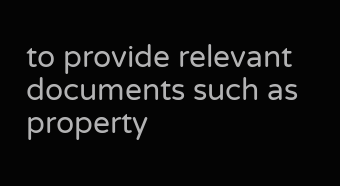to provide relevant documents such as property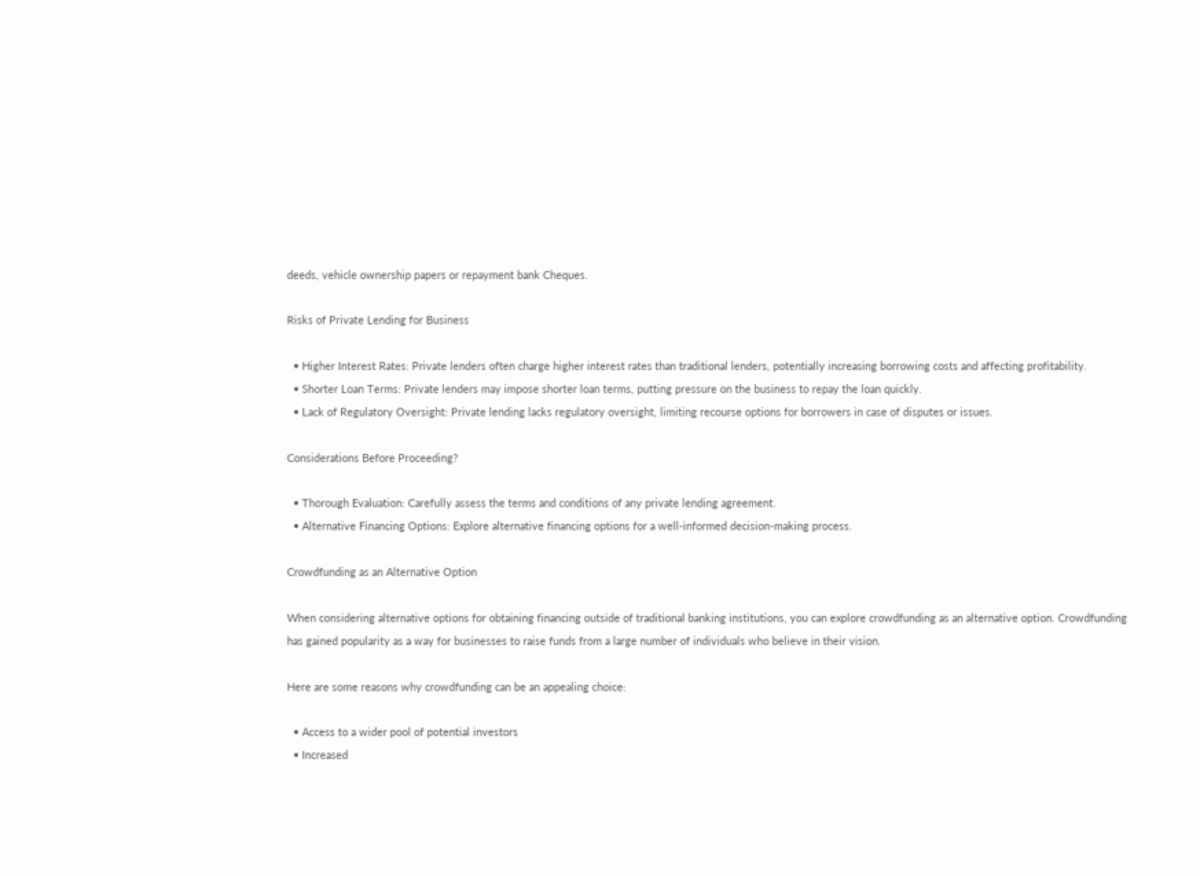deeds, vehicle ownership papers or repayment bank Cheques.

Risks of Private Lending for Business

  • Higher Interest Rates: Private lenders often charge higher interest rates than traditional lenders, potentially increasing borrowing costs and affecting profitability.
  • Shorter Loan Terms: Private lenders may impose shorter loan terms, putting pressure on the business to repay the loan quickly.
  • Lack of Regulatory Oversight: Private lending lacks regulatory oversight, limiting recourse options for borrowers in case of disputes or issues.

Considerations Before Proceeding?

  • Thorough Evaluation: Carefully assess the terms and conditions of any private lending agreement.
  • Alternative Financing Options: Explore alternative financing options for a well-informed decision-making process.

Crowdfunding as an Alternative Option

When considering alternative options for obtaining financing outside of traditional banking institutions, you can explore crowdfunding as an alternative option. Crowdfunding has gained popularity as a way for businesses to raise funds from a large number of individuals who believe in their vision.

Here are some reasons why crowdfunding can be an appealing choice:

  • Access to a wider pool of potential investors
  • Increased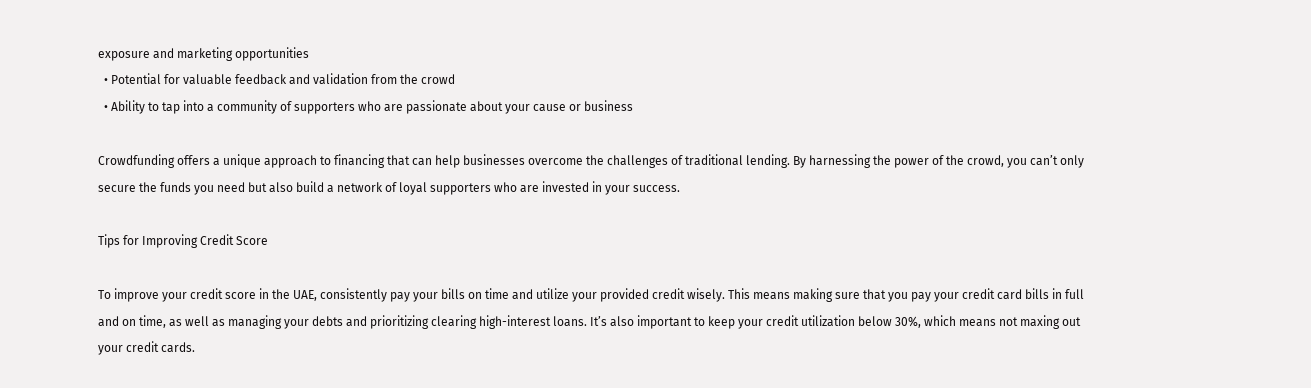exposure and marketing opportunities
  • Potential for valuable feedback and validation from the crowd
  • Ability to tap into a community of supporters who are passionate about your cause or business

Crowdfunding offers a unique approach to financing that can help businesses overcome the challenges of traditional lending. By harnessing the power of the crowd, you can’t only secure the funds you need but also build a network of loyal supporters who are invested in your success.

Tips for Improving Credit Score

To improve your credit score in the UAE, consistently pay your bills on time and utilize your provided credit wisely. This means making sure that you pay your credit card bills in full and on time, as well as managing your debts and prioritizing clearing high-interest loans. It’s also important to keep your credit utilization below 30%, which means not maxing out your credit cards.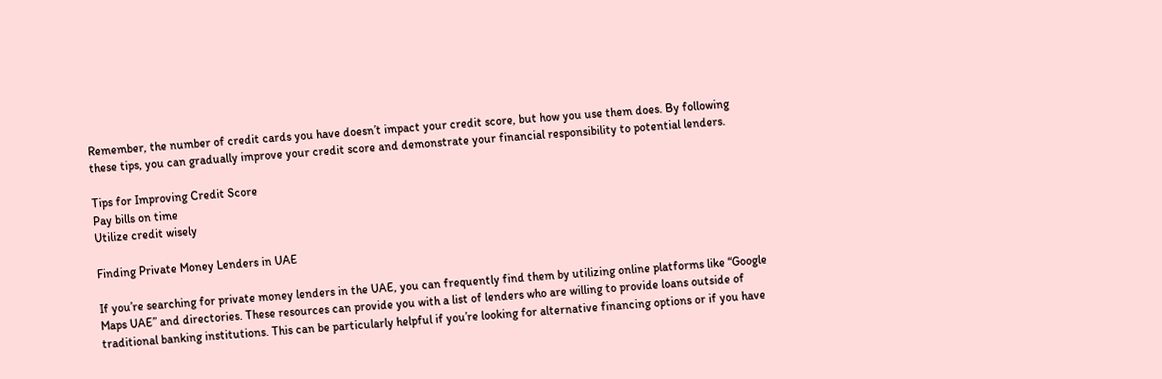Remember, the number of credit cards you have doesn’t impact your credit score, but how you use them does. By following these tips, you can gradually improve your credit score and demonstrate your financial responsibility to potential lenders.

Tips for Improving Credit Score
Pay bills on time
Utilize credit wisely

Finding Private Money Lenders in UAE

If you’re searching for private money lenders in the UAE, you can frequently find them by utilizing online platforms like “Google Maps UAE” and directories. These resources can provide you with a list of lenders who are willing to provide loans outside of traditional banking institutions. This can be particularly helpful if you’re looking for alternative financing options or if you have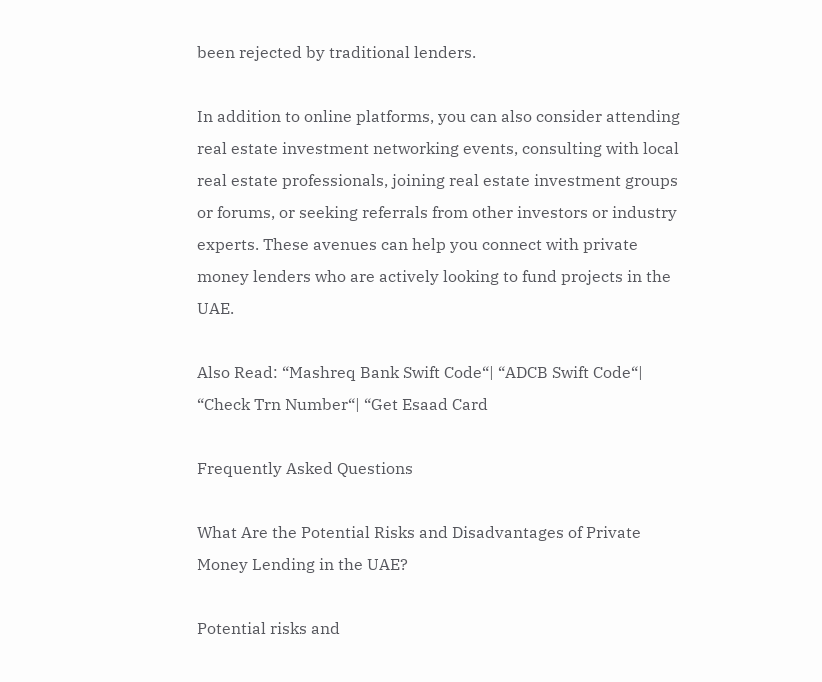been rejected by traditional lenders.

In addition to online platforms, you can also consider attending real estate investment networking events, consulting with local real estate professionals, joining real estate investment groups or forums, or seeking referrals from other investors or industry experts. These avenues can help you connect with private money lenders who are actively looking to fund projects in the UAE.

Also Read: “Mashreq Bank Swift Code“| “ADCB Swift Code“| “Check Trn Number“| “Get Esaad Card

Frequently Asked Questions

What Are the Potential Risks and Disadvantages of Private Money Lending in the UAE?

Potential risks and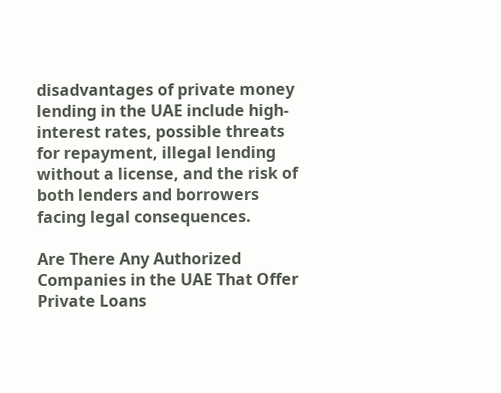disadvantages of private money lending in the UAE include high-interest rates, possible threats for repayment, illegal lending without a license, and the risk of both lenders and borrowers facing legal consequences.

Are There Any Authorized Companies in the UAE That Offer Private Loans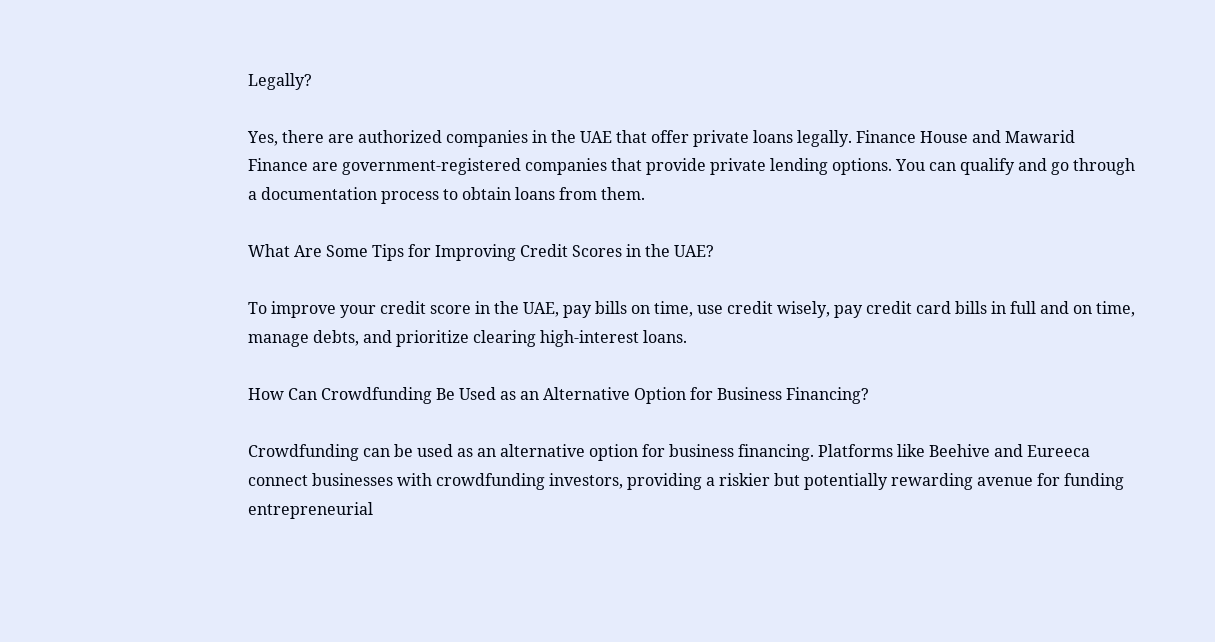Legally?

Yes, there are authorized companies in the UAE that offer private loans legally. Finance House and Mawarid Finance are government-registered companies that provide private lending options. You can qualify and go through a documentation process to obtain loans from them.

What Are Some Tips for Improving Credit Scores in the UAE?

To improve your credit score in the UAE, pay bills on time, use credit wisely, pay credit card bills in full and on time, manage debts, and prioritize clearing high-interest loans.

How Can Crowdfunding Be Used as an Alternative Option for Business Financing?

Crowdfunding can be used as an alternative option for business financing. Platforms like Beehive and Eureeca connect businesses with crowdfunding investors, providing a riskier but potentially rewarding avenue for funding entrepreneurial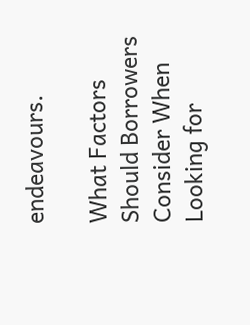endeavours.

What Factors Should Borrowers Consider When Looking for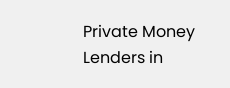Private Money Lenders in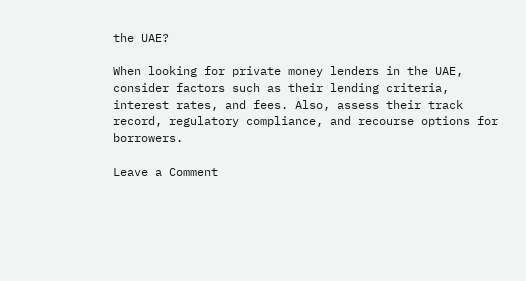the UAE?

When looking for private money lenders in the UAE, consider factors such as their lending criteria, interest rates, and fees. Also, assess their track record, regulatory compliance, and recourse options for borrowers.

Leave a Comment